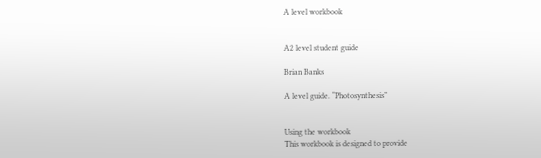A level workbook


A2 level student guide

Brian Banks

A level guide. “Photosynthesis”


Using the workbook
This workbook is designed to provide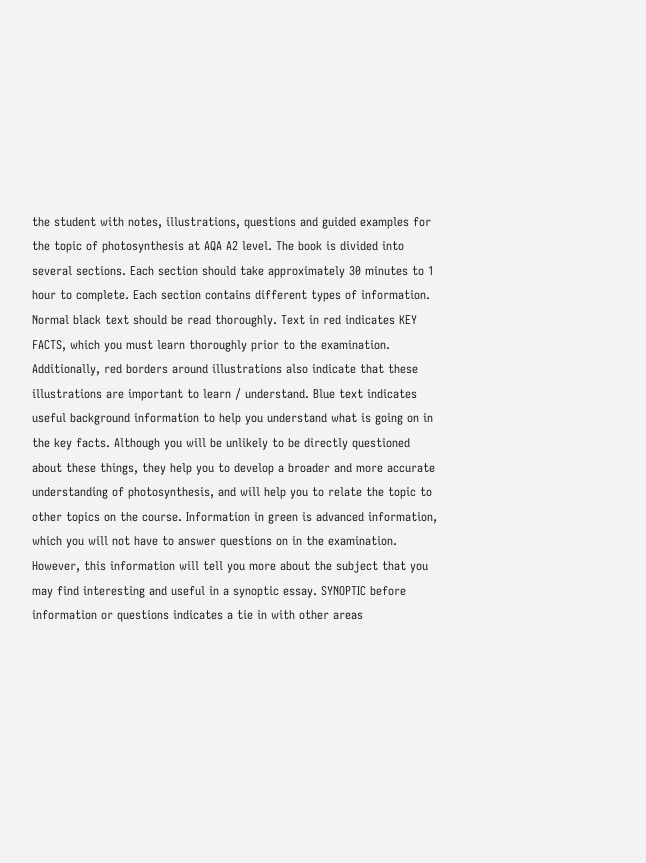the student with notes, illustrations, questions and guided examples for the topic of photosynthesis at AQA A2 level. The book is divided into several sections. Each section should take approximately 30 minutes to 1 hour to complete. Each section contains different types of information. Normal black text should be read thoroughly. Text in red indicates KEY FACTS, which you must learn thoroughly prior to the examination. Additionally, red borders around illustrations also indicate that these illustrations are important to learn / understand. Blue text indicates useful background information to help you understand what is going on in the key facts. Although you will be unlikely to be directly questioned about these things, they help you to develop a broader and more accurate understanding of photosynthesis, and will help you to relate the topic to other topics on the course. Information in green is advanced information, which you will not have to answer questions on in the examination. However, this information will tell you more about the subject that you may find interesting and useful in a synoptic essay. SYNOPTIC before information or questions indicates a tie in with other areas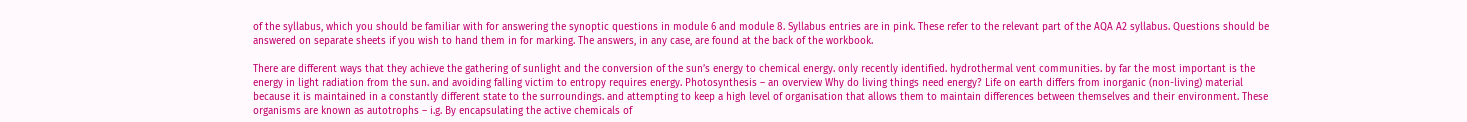of the syllabus, which you should be familiar with for answering the synoptic questions in module 6 and module 8. Syllabus entries are in pink. These refer to the relevant part of the AQA A2 syllabus. Questions should be answered on separate sheets if you wish to hand them in for marking. The answers, in any case, are found at the back of the workbook.

There are different ways that they achieve the gathering of sunlight and the conversion of the sun’s energy to chemical energy. only recently identified. hydrothermal vent communities. by far the most important is the energy in light radiation from the sun. and avoiding falling victim to entropy requires energy. Photosynthesis – an overview Why do living things need energy? Life on earth differs from inorganic (non-living) material because it is maintained in a constantly different state to the surroundings. and attempting to keep a high level of organisation that allows them to maintain differences between themselves and their environment. These organisms are known as autotrophs – i.g. By encapsulating the active chemicals of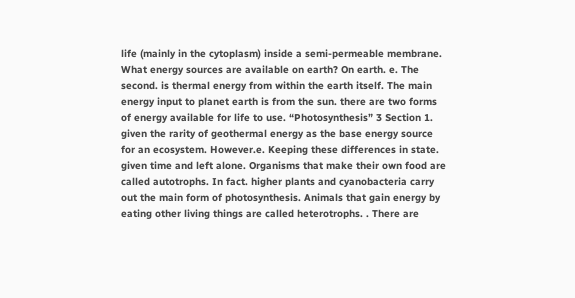life (mainly in the cytoplasm) inside a semi-permeable membrane. What energy sources are available on earth? On earth. e. The second. is thermal energy from within the earth itself. The main energy input to planet earth is from the sun. there are two forms of energy available for life to use. “Photosynthesis” 3 Section 1. given the rarity of geothermal energy as the base energy source for an ecosystem. However.e. Keeping these differences in state. given time and left alone. Organisms that make their own food are called autotrophs. In fact. higher plants and cyanobacteria carry out the main form of photosynthesis. Animals that gain energy by eating other living things are called heterotrophs. . There are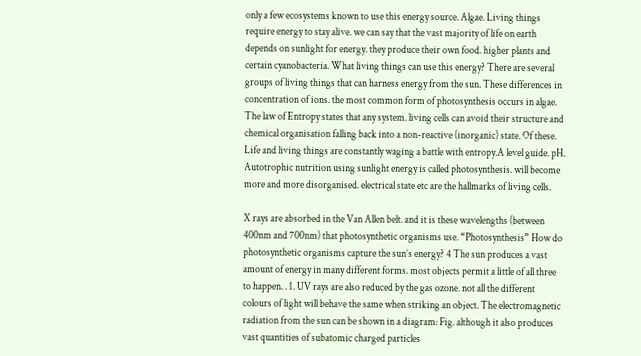only a few ecosystems known to use this energy source. Algae. Living things require energy to stay alive. we can say that the vast majority of life on earth depends on sunlight for energy. they produce their own food. higher plants and certain cyanobacteria. What living things can use this energy? There are several groups of living things that can harness energy from the sun. These differences in concentration of ions. the most common form of photosynthesis occurs in algae. The law of Entropy states that any system. living cells can avoid their structure and chemical organisation falling back into a non-reactive (inorganic) state. Of these. Life and living things are constantly waging a battle with entropy.A level guide. pH. Autotrophic nutrition using sunlight energy is called photosynthesis. will become more and more disorganised. electrical state etc are the hallmarks of living cells.

X rays are absorbed in the Van Allen belt. and it is these wavelengths (between 400nm and 700nm) that photosynthetic organisms use. “Photosynthesis” How do photosynthetic organisms capture the sun’s energy? 4 The sun produces a vast amount of energy in many different forms. most objects permit a little of all three to happen. . 1. UV rays are also reduced by the gas ozone. not all the different colours of light will behave the same when striking an object. The electromagnetic radiation from the sun can be shown in a diagram: Fig. although it also produces vast quantities of subatomic charged particles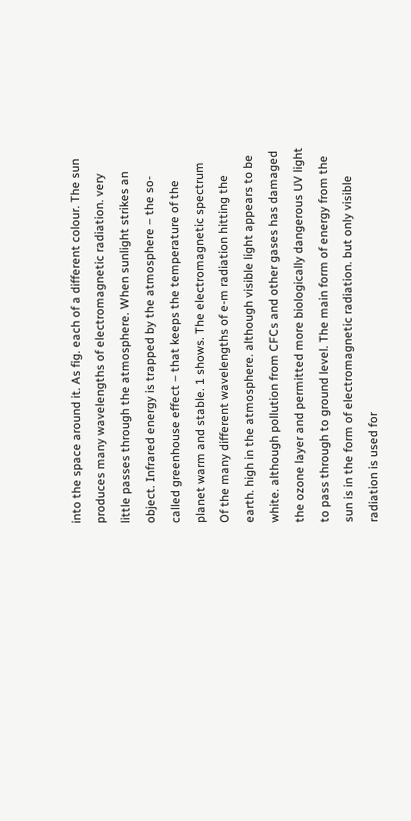into the space around it. As fig. each of a different colour. The sun produces many wavelengths of electromagnetic radiation. very little passes through the atmosphere. When sunlight strikes an object. Infrared energy is trapped by the atmosphere – the so-called greenhouse effect – that keeps the temperature of the planet warm and stable. 1 shows. The electromagnetic spectrum Of the many different wavelengths of e-m radiation hitting the earth. high in the atmosphere. although visible light appears to be white. although pollution from CFCs and other gases has damaged the ozone layer and permitted more biologically dangerous UV light to pass through to ground level. The main form of energy from the sun is in the form of electromagnetic radiation. but only visible radiation is used for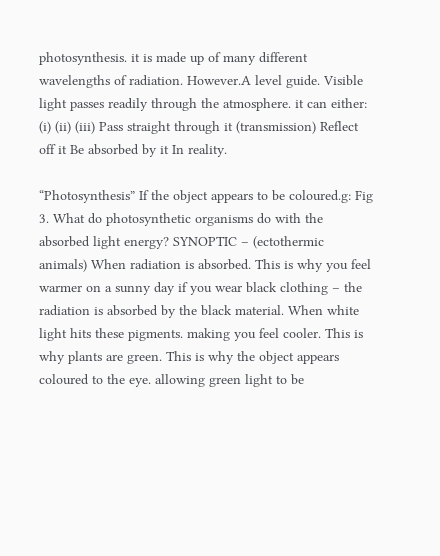photosynthesis. it is made up of many different wavelengths of radiation. However.A level guide. Visible light passes readily through the atmosphere. it can either: (i) (ii) (iii) Pass straight through it (transmission) Reflect off it Be absorbed by it In reality.

“Photosynthesis” If the object appears to be coloured.g: Fig 3. What do photosynthetic organisms do with the absorbed light energy? SYNOPTIC – (ectothermic animals) When radiation is absorbed. This is why you feel warmer on a sunny day if you wear black clothing – the radiation is absorbed by the black material. When white light hits these pigments. making you feel cooler. This is why plants are green. This is why the object appears coloured to the eye. allowing green light to be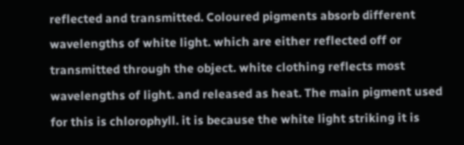reflected and transmitted. Coloured pigments absorb different wavelengths of white light. which are either reflected off or transmitted through the object. white clothing reflects most wavelengths of light. and released as heat. The main pigment used for this is chlorophyll. it is because the white light striking it is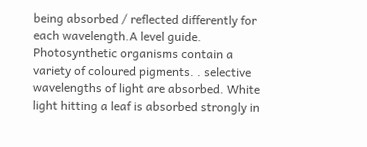being absorbed / reflected differently for each wavelength.A level guide. Photosynthetic organisms contain a variety of coloured pigments. . selective wavelengths of light are absorbed. White light hitting a leaf is absorbed strongly in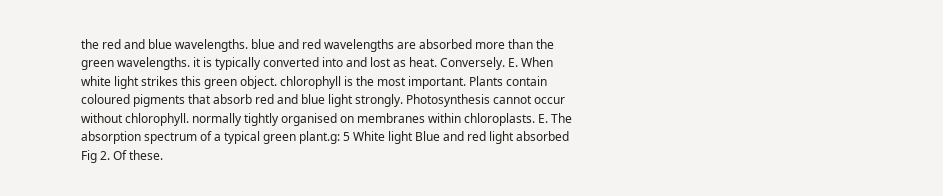the red and blue wavelengths. blue and red wavelengths are absorbed more than the green wavelengths. it is typically converted into and lost as heat. Conversely. E. When white light strikes this green object. chlorophyll is the most important. Plants contain coloured pigments that absorb red and blue light strongly. Photosynthesis cannot occur without chlorophyll. normally tightly organised on membranes within chloroplasts. E. The absorption spectrum of a typical green plant.g: 5 White light Blue and red light absorbed Fig 2. Of these.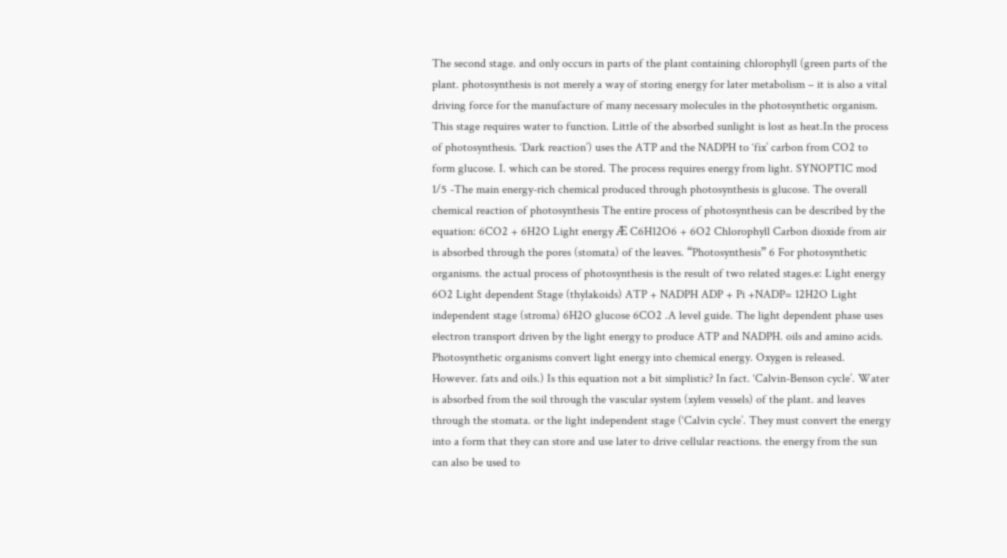The second stage. and only occurs in parts of the plant containing chlorophyll (green parts of the plant. photosynthesis is not merely a way of storing energy for later metabolism – it is also a vital driving force for the manufacture of many necessary molecules in the photosynthetic organism. This stage requires water to function. Little of the absorbed sunlight is lost as heat.In the process of photosynthesis. ‘Dark reaction’) uses the ATP and the NADPH to ‘fix’ carbon from CO2 to form glucose. I. which can be stored. The process requires energy from light. SYNOPTIC mod 1/5 -The main energy-rich chemical produced through photosynthesis is glucose. The overall chemical reaction of photosynthesis The entire process of photosynthesis can be described by the equation: 6CO2 + 6H2O Light energy Æ C6H12O6 + 6O2 Chlorophyll Carbon dioxide from air is absorbed through the pores (stomata) of the leaves. “Photosynthesis” 6 For photosynthetic organisms. the actual process of photosynthesis is the result of two related stages.e: Light energy 6O2 Light dependent Stage (thylakoids) ATP + NADPH ADP + Pi +NADP= 12H2O Light independent stage (stroma) 6H2O glucose 6CO2 .A level guide. The light dependent phase uses electron transport driven by the light energy to produce ATP and NADPH. oils and amino acids. Photosynthetic organisms convert light energy into chemical energy. Oxygen is released. However. fats and oils.) Is this equation not a bit simplistic? In fact. ‘Calvin-Benson cycle’. Water is absorbed from the soil through the vascular system (xylem vessels) of the plant. and leaves through the stomata. or the light independent stage (‘Calvin cycle’. They must convert the energy into a form that they can store and use later to drive cellular reactions. the energy from the sun can also be used to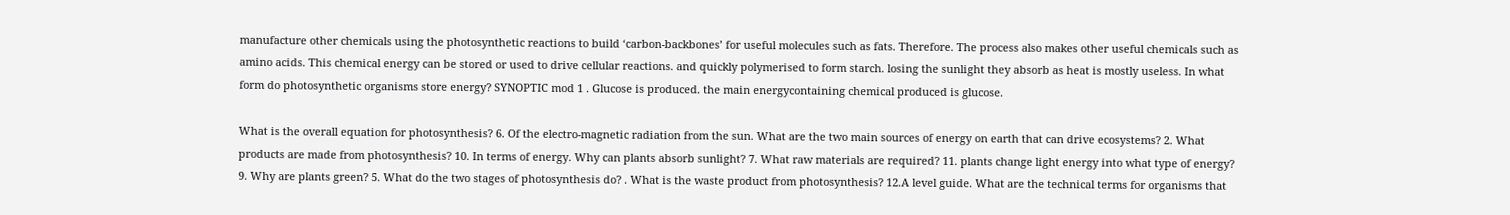manufacture other chemicals using the photosynthetic reactions to build ‘carbon-backbones’ for useful molecules such as fats. Therefore. The process also makes other useful chemicals such as amino acids. This chemical energy can be stored or used to drive cellular reactions. and quickly polymerised to form starch. losing the sunlight they absorb as heat is mostly useless. In what form do photosynthetic organisms store energy? SYNOPTIC mod 1 . Glucose is produced. the main energycontaining chemical produced is glucose.

What is the overall equation for photosynthesis? 6. Of the electro-magnetic radiation from the sun. What are the two main sources of energy on earth that can drive ecosystems? 2. What products are made from photosynthesis? 10. In terms of energy. Why can plants absorb sunlight? 7. What raw materials are required? 11. plants change light energy into what type of energy? 9. Why are plants green? 5. What do the two stages of photosynthesis do? . What is the waste product from photosynthesis? 12.A level guide. What are the technical terms for organisms that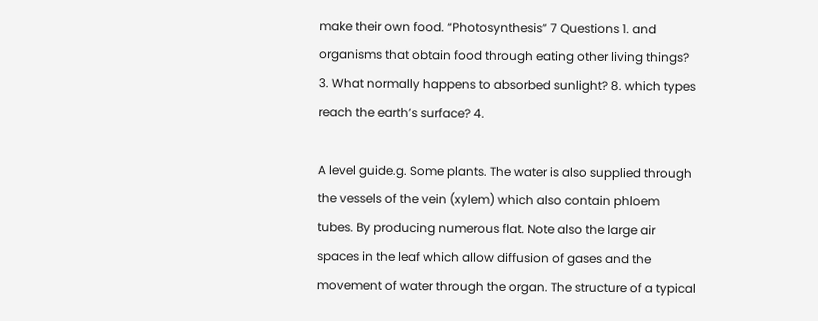make their own food. “Photosynthesis” 7 Questions 1. and organisms that obtain food through eating other living things? 3. What normally happens to absorbed sunlight? 8. which types reach the earth’s surface? 4.

A level guide.g. Some plants. The water is also supplied through the vessels of the vein (xylem) which also contain phloem tubes. By producing numerous flat. Note also the large air spaces in the leaf which allow diffusion of gases and the movement of water through the organ. The structure of a typical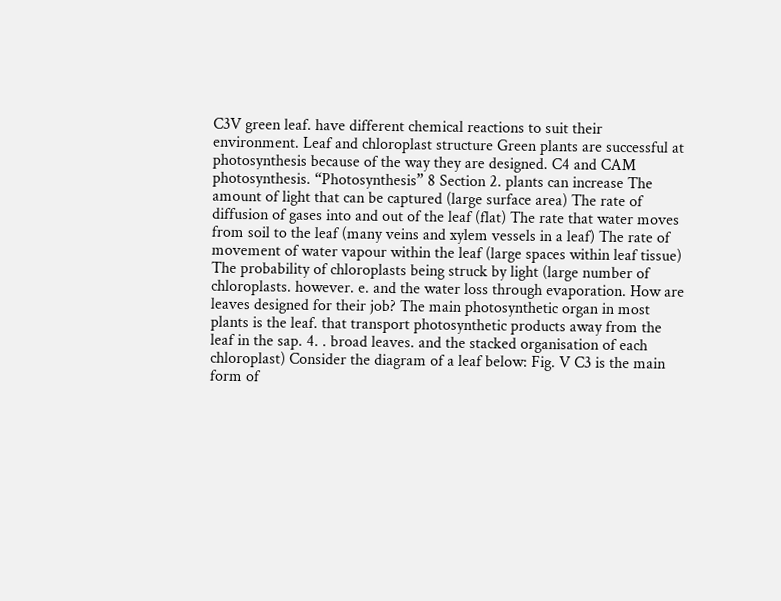C3V green leaf. have different chemical reactions to suit their environment. Leaf and chloroplast structure Green plants are successful at photosynthesis because of the way they are designed. C4 and CAM photosynthesis. “Photosynthesis” 8 Section 2. plants can increase The amount of light that can be captured (large surface area) The rate of diffusion of gases into and out of the leaf (flat) The rate that water moves from soil to the leaf (many veins and xylem vessels in a leaf) The rate of movement of water vapour within the leaf (large spaces within leaf tissue) The probability of chloroplasts being struck by light (large number of chloroplasts. however. e. and the water loss through evaporation. How are leaves designed for their job? The main photosynthetic organ in most plants is the leaf. that transport photosynthetic products away from the leaf in the sap. 4. . broad leaves. and the stacked organisation of each chloroplast) Consider the diagram of a leaf below: Fig. V C3 is the main form of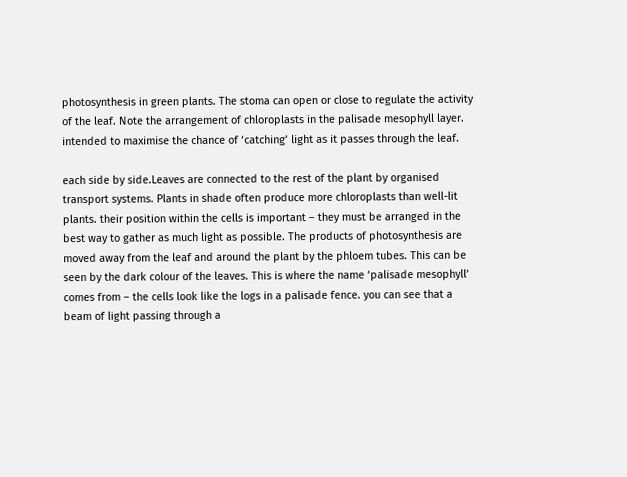photosynthesis in green plants. The stoma can open or close to regulate the activity of the leaf. Note the arrangement of chloroplasts in the palisade mesophyll layer. intended to maximise the chance of ‘catching’ light as it passes through the leaf.

each side by side.Leaves are connected to the rest of the plant by organised transport systems. Plants in shade often produce more chloroplasts than well-lit plants. their position within the cells is important – they must be arranged in the best way to gather as much light as possible. The products of photosynthesis are moved away from the leaf and around the plant by the phloem tubes. This can be seen by the dark colour of the leaves. This is where the name ‘palisade mesophyll’ comes from – the cells look like the logs in a palisade fence. you can see that a beam of light passing through a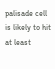palisade cell is likely to hit at least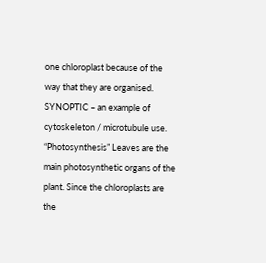one chloroplast because of the way that they are organised. SYNOPTIC – an example of cytoskeleton / microtubule use. “Photosynthesis” Leaves are the main photosynthetic organs of the plant. Since the chloroplasts are the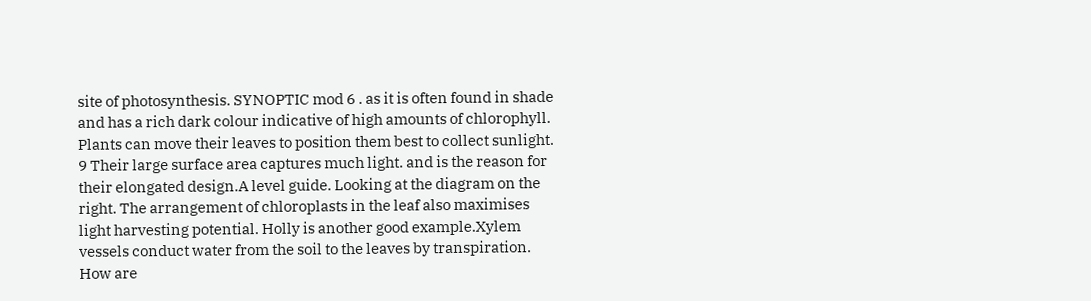site of photosynthesis. SYNOPTIC mod 6 . as it is often found in shade and has a rich dark colour indicative of high amounts of chlorophyll. Plants can move their leaves to position them best to collect sunlight. 9 Their large surface area captures much light. and is the reason for their elongated design.A level guide. Looking at the diagram on the right. The arrangement of chloroplasts in the leaf also maximises light harvesting potential. Holly is another good example.Xylem vessels conduct water from the soil to the leaves by transpiration. How are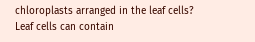chloroplasts arranged in the leaf cells? Leaf cells can contain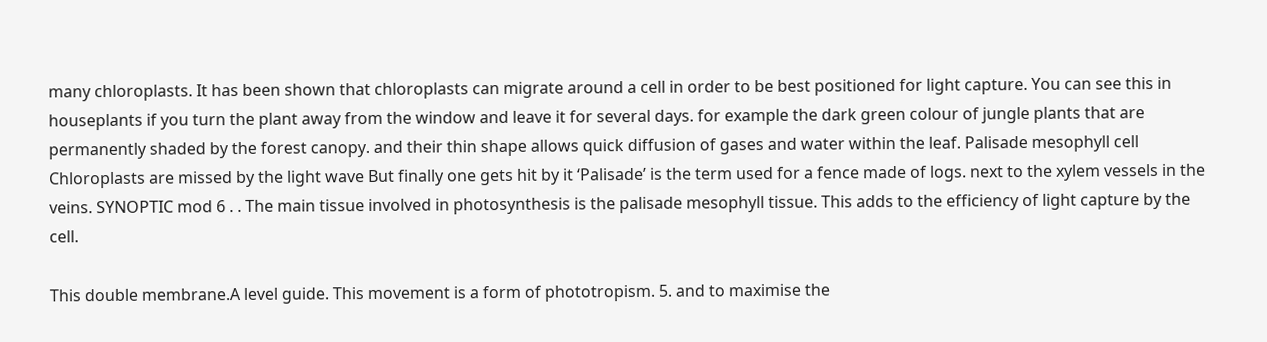many chloroplasts. It has been shown that chloroplasts can migrate around a cell in order to be best positioned for light capture. You can see this in houseplants if you turn the plant away from the window and leave it for several days. for example the dark green colour of jungle plants that are permanently shaded by the forest canopy. and their thin shape allows quick diffusion of gases and water within the leaf. Palisade mesophyll cell Chloroplasts are missed by the light wave But finally one gets hit by it ‘Palisade’ is the term used for a fence made of logs. next to the xylem vessels in the veins. SYNOPTIC mod 6 . . The main tissue involved in photosynthesis is the palisade mesophyll tissue. This adds to the efficiency of light capture by the cell.

This double membrane.A level guide. This movement is a form of phototropism. 5. and to maximise the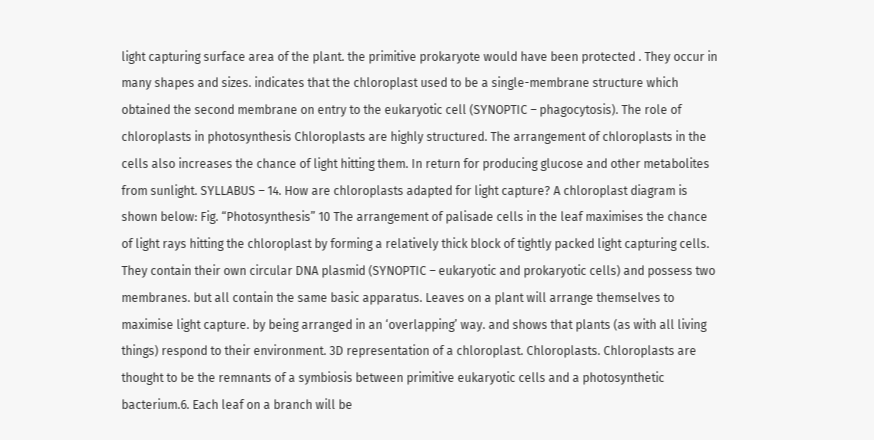light capturing surface area of the plant. the primitive prokaryote would have been protected . They occur in many shapes and sizes. indicates that the chloroplast used to be a single-membrane structure which obtained the second membrane on entry to the eukaryotic cell (SYNOPTIC – phagocytosis). The role of chloroplasts in photosynthesis Chloroplasts are highly structured. The arrangement of chloroplasts in the cells also increases the chance of light hitting them. In return for producing glucose and other metabolites from sunlight. SYLLABUS – 14. How are chloroplasts adapted for light capture? A chloroplast diagram is shown below: Fig. “Photosynthesis” 10 The arrangement of palisade cells in the leaf maximises the chance of light rays hitting the chloroplast by forming a relatively thick block of tightly packed light capturing cells. They contain their own circular DNA plasmid (SYNOPTIC – eukaryotic and prokaryotic cells) and possess two membranes. but all contain the same basic apparatus. Leaves on a plant will arrange themselves to maximise light capture. by being arranged in an ‘overlapping’ way. and shows that plants (as with all living things) respond to their environment. 3D representation of a chloroplast. Chloroplasts. Chloroplasts are thought to be the remnants of a symbiosis between primitive eukaryotic cells and a photosynthetic bacterium.6. Each leaf on a branch will be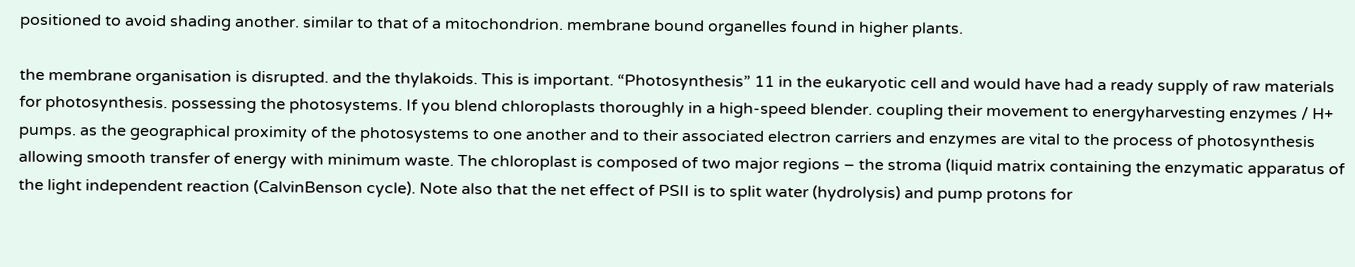positioned to avoid shading another. similar to that of a mitochondrion. membrane bound organelles found in higher plants.

the membrane organisation is disrupted. and the thylakoids. This is important. “Photosynthesis” 11 in the eukaryotic cell and would have had a ready supply of raw materials for photosynthesis. possessing the photosystems. If you blend chloroplasts thoroughly in a high-speed blender. coupling their movement to energyharvesting enzymes / H+ pumps. as the geographical proximity of the photosystems to one another and to their associated electron carriers and enzymes are vital to the process of photosynthesis allowing smooth transfer of energy with minimum waste. The chloroplast is composed of two major regions – the stroma (liquid matrix containing the enzymatic apparatus of the light independent reaction (CalvinBenson cycle). Note also that the net effect of PSII is to split water (hydrolysis) and pump protons for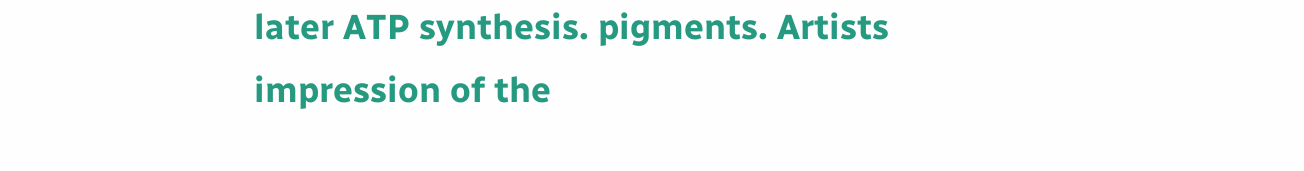later ATP synthesis. pigments. Artists impression of the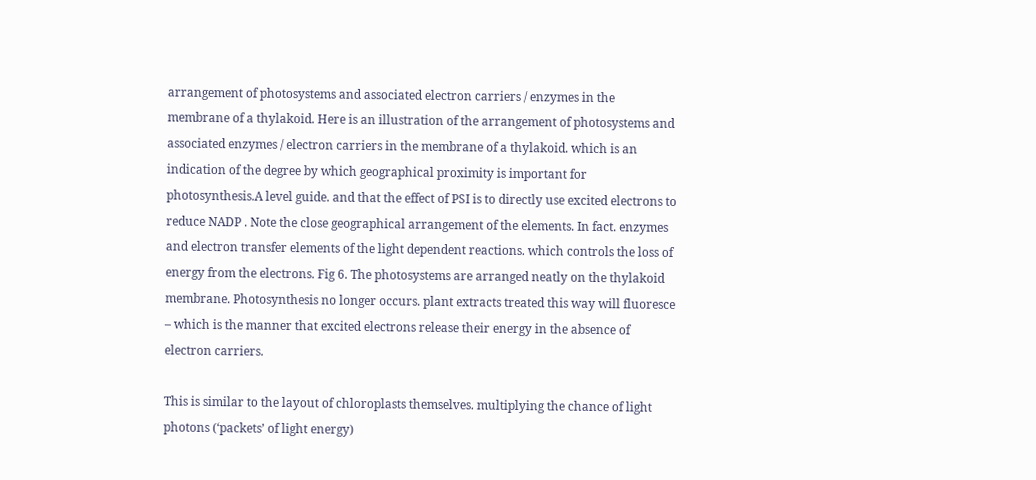arrangement of photosystems and associated electron carriers / enzymes in the membrane of a thylakoid. Here is an illustration of the arrangement of photosystems and associated enzymes / electron carriers in the membrane of a thylakoid. which is an indication of the degree by which geographical proximity is important for photosynthesis.A level guide. and that the effect of PSI is to directly use excited electrons to reduce NADP . Note the close geographical arrangement of the elements. In fact. enzymes and electron transfer elements of the light dependent reactions. which controls the loss of energy from the electrons. Fig 6. The photosystems are arranged neatly on the thylakoid membrane. Photosynthesis no longer occurs. plant extracts treated this way will fluoresce – which is the manner that excited electrons release their energy in the absence of electron carriers.

This is similar to the layout of chloroplasts themselves. multiplying the chance of light photons (‘packets’ of light energy)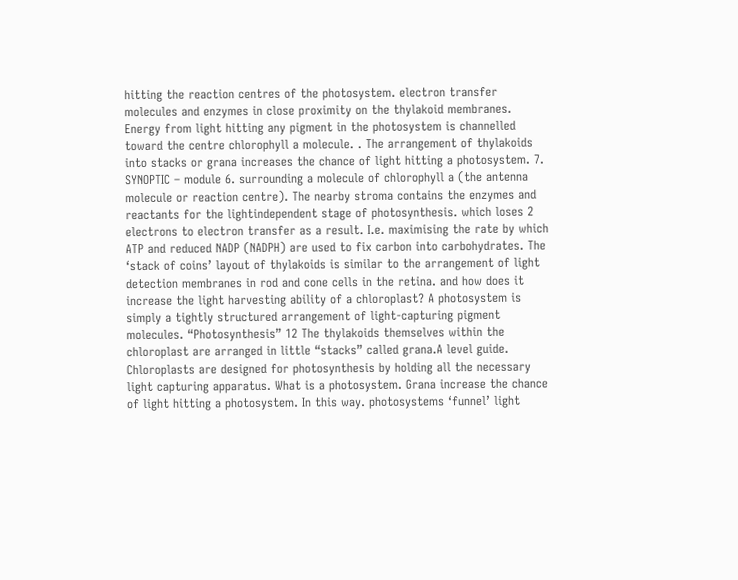hitting the reaction centres of the photosystem. electron transfer molecules and enzymes in close proximity on the thylakoid membranes. Energy from light hitting any pigment in the photosystem is channelled toward the centre chlorophyll a molecule. . The arrangement of thylakoids into stacks or grana increases the chance of light hitting a photosystem. 7. SYNOPTIC – module 6. surrounding a molecule of chlorophyll a (the antenna molecule or reaction centre). The nearby stroma contains the enzymes and reactants for the lightindependent stage of photosynthesis. which loses 2 electrons to electron transfer as a result. I.e. maximising the rate by which ATP and reduced NADP (NADPH) are used to fix carbon into carbohydrates. The ‘stack of coins’ layout of thylakoids is similar to the arrangement of light detection membranes in rod and cone cells in the retina. and how does it increase the light harvesting ability of a chloroplast? A photosystem is simply a tightly structured arrangement of light-capturing pigment molecules. “Photosynthesis” 12 The thylakoids themselves within the chloroplast are arranged in little “stacks” called grana.A level guide. Chloroplasts are designed for photosynthesis by holding all the necessary light capturing apparatus. What is a photosystem. Grana increase the chance of light hitting a photosystem. In this way. photosystems ‘funnel’ light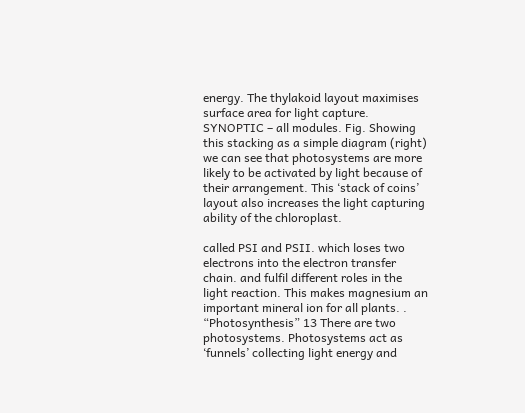energy. The thylakoid layout maximises surface area for light capture. SYNOPTIC – all modules. Fig. Showing this stacking as a simple diagram (right) we can see that photosystems are more likely to be activated by light because of their arrangement. This ‘stack of coins’ layout also increases the light capturing ability of the chloroplast.

called PSI and PSII. which loses two electrons into the electron transfer chain. and fulfil different roles in the light reaction. This makes magnesium an important mineral ion for all plants. . “Photosynthesis” 13 There are two photosystems. Photosystems act as ‘funnels’ collecting light energy and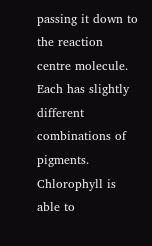passing it down to the reaction centre molecule. Each has slightly different combinations of pigments. Chlorophyll is able to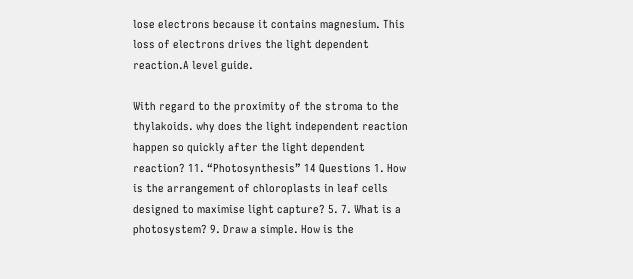lose electrons because it contains magnesium. This loss of electrons drives the light dependent reaction.A level guide.

With regard to the proximity of the stroma to the thylakoids. why does the light independent reaction happen so quickly after the light dependent reaction? 11. “Photosynthesis” 14 Questions 1. How is the arrangement of chloroplasts in leaf cells designed to maximise light capture? 5. 7. What is a photosystem? 9. Draw a simple. How is the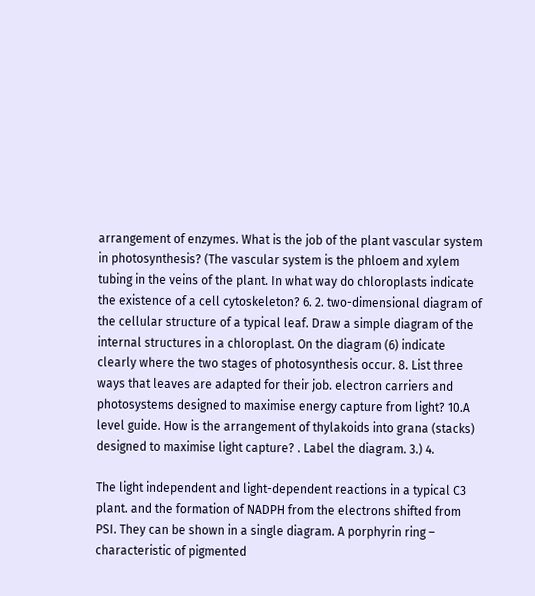arrangement of enzymes. What is the job of the plant vascular system in photosynthesis? (The vascular system is the phloem and xylem tubing in the veins of the plant. In what way do chloroplasts indicate the existence of a cell cytoskeleton? 6. 2. two-dimensional diagram of the cellular structure of a typical leaf. Draw a simple diagram of the internal structures in a chloroplast. On the diagram (6) indicate clearly where the two stages of photosynthesis occur. 8. List three ways that leaves are adapted for their job. electron carriers and photosystems designed to maximise energy capture from light? 10.A level guide. How is the arrangement of thylakoids into grana (stacks) designed to maximise light capture? . Label the diagram. 3.) 4.

The light independent and light-dependent reactions in a typical C3 plant. and the formation of NADPH from the electrons shifted from PSI. They can be shown in a single diagram. A porphyrin ring – characteristic of pigmented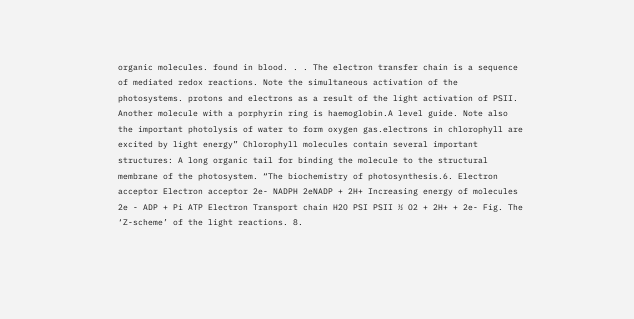organic molecules. found in blood. . . The electron transfer chain is a sequence of mediated redox reactions. Note the simultaneous activation of the photosystems. protons and electrons as a result of the light activation of PSII. Another molecule with a porphyrin ring is haemoglobin.A level guide. Note also the important photolysis of water to form oxygen gas.electrons in chlorophyll are excited by light energy” Chlorophyll molecules contain several important structures: A long organic tail for binding the molecule to the structural membrane of the photosystem. “The biochemistry of photosynthesis.6. Electron acceptor Electron acceptor 2e- NADPH 2eNADP + 2H+ Increasing energy of molecules 2e - ADP + Pi ATP Electron Transport chain H2O PSI PSII ½ O2 + 2H+ + 2e- Fig. The ‘Z-scheme’ of the light reactions. 8.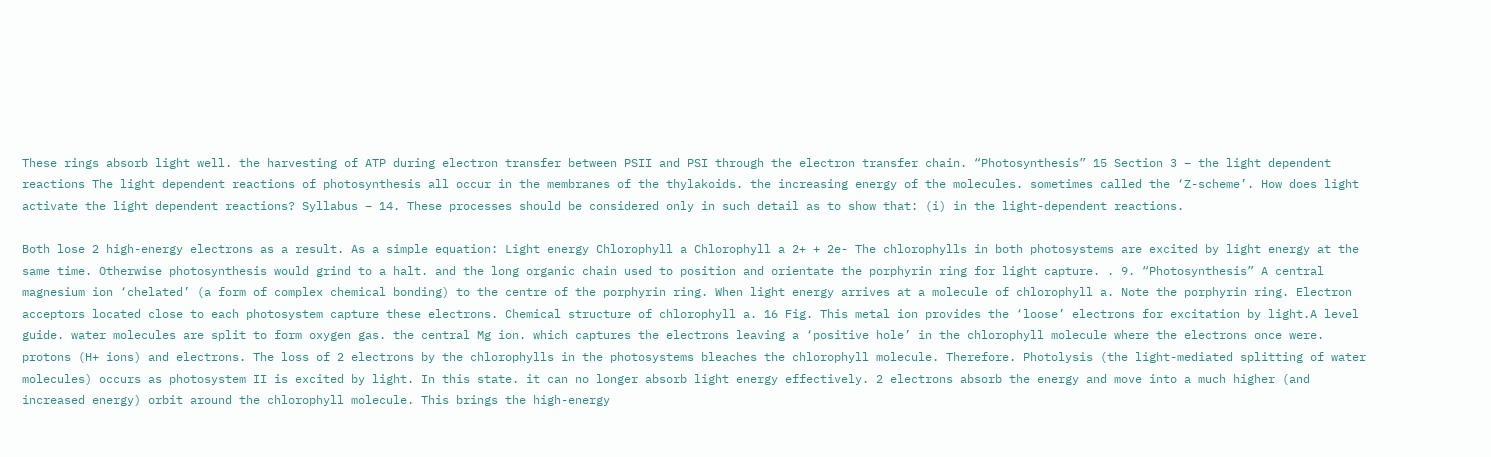These rings absorb light well. the harvesting of ATP during electron transfer between PSII and PSI through the electron transfer chain. “Photosynthesis” 15 Section 3 – the light dependent reactions The light dependent reactions of photosynthesis all occur in the membranes of the thylakoids. the increasing energy of the molecules. sometimes called the ‘Z-scheme’. How does light activate the light dependent reactions? Syllabus – 14. These processes should be considered only in such detail as to show that: (i) in the light-dependent reactions.

Both lose 2 high-energy electrons as a result. As a simple equation: Light energy Chlorophyll a Chlorophyll a 2+ + 2e- The chlorophylls in both photosystems are excited by light energy at the same time. Otherwise photosynthesis would grind to a halt. and the long organic chain used to position and orientate the porphyrin ring for light capture. . 9. “Photosynthesis” A central magnesium ion ‘chelated’ (a form of complex chemical bonding) to the centre of the porphyrin ring. When light energy arrives at a molecule of chlorophyll a. Note the porphyrin ring. Electron acceptors located close to each photosystem capture these electrons. Chemical structure of chlorophyll a. 16 Fig. This metal ion provides the ‘loose’ electrons for excitation by light.A level guide. water molecules are split to form oxygen gas. the central Mg ion. which captures the electrons leaving a ‘positive hole’ in the chlorophyll molecule where the electrons once were. protons (H+ ions) and electrons. The loss of 2 electrons by the chlorophylls in the photosystems bleaches the chlorophyll molecule. Therefore. Photolysis (the light-mediated splitting of water molecules) occurs as photosystem II is excited by light. In this state. it can no longer absorb light energy effectively. 2 electrons absorb the energy and move into a much higher (and increased energy) orbit around the chlorophyll molecule. This brings the high-energy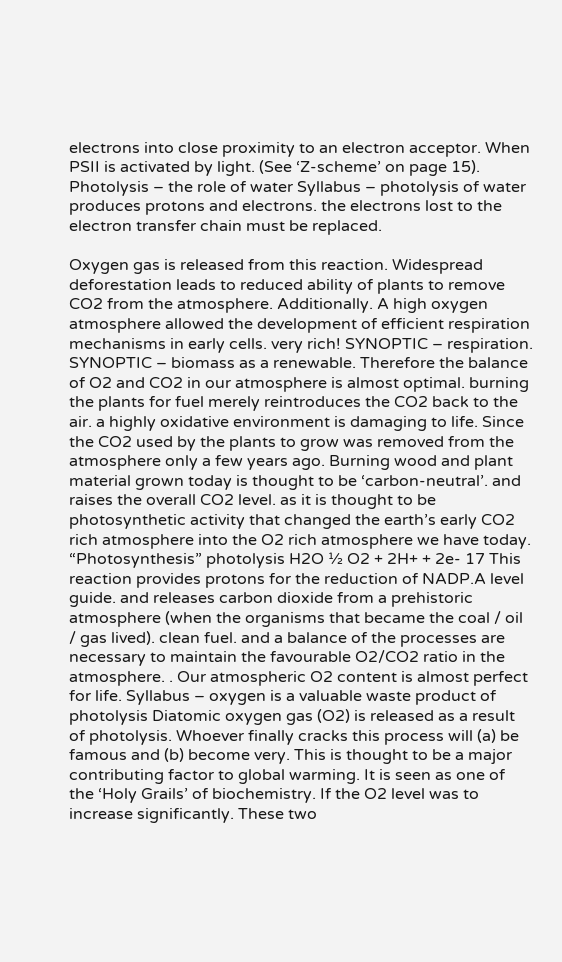electrons into close proximity to an electron acceptor. When PSII is activated by light. (See ‘Z-scheme’ on page 15). Photolysis – the role of water Syllabus – photolysis of water produces protons and electrons. the electrons lost to the electron transfer chain must be replaced.

Oxygen gas is released from this reaction. Widespread deforestation leads to reduced ability of plants to remove CO2 from the atmosphere. Additionally. A high oxygen atmosphere allowed the development of efficient respiration mechanisms in early cells. very rich! SYNOPTIC – respiration. SYNOPTIC – biomass as a renewable. Therefore the balance of O2 and CO2 in our atmosphere is almost optimal. burning the plants for fuel merely reintroduces the CO2 back to the air. a highly oxidative environment is damaging to life. Since the CO2 used by the plants to grow was removed from the atmosphere only a few years ago. Burning wood and plant material grown today is thought to be ‘carbon-neutral’. and raises the overall CO2 level. as it is thought to be photosynthetic activity that changed the earth’s early CO2 rich atmosphere into the O2 rich atmosphere we have today. “Photosynthesis” photolysis H2O ½ O2 + 2H+ + 2e- 17 This reaction provides protons for the reduction of NADP.A level guide. and releases carbon dioxide from a prehistoric atmosphere (when the organisms that became the coal / oil / gas lived). clean fuel. and a balance of the processes are necessary to maintain the favourable O2/CO2 ratio in the atmosphere. . Our atmospheric O2 content is almost perfect for life. Syllabus – oxygen is a valuable waste product of photolysis Diatomic oxygen gas (O2) is released as a result of photolysis. Whoever finally cracks this process will (a) be famous and (b) become very. This is thought to be a major contributing factor to global warming. It is seen as one of the ‘Holy Grails’ of biochemistry. If the O2 level was to increase significantly. These two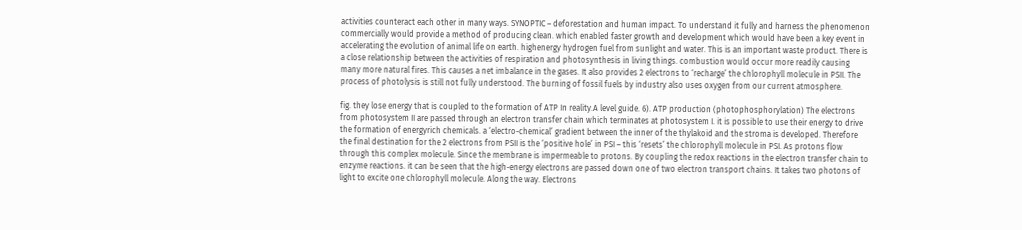activities counteract each other in many ways. SYNOPTIC – deforestation and human impact. To understand it fully and harness the phenomenon commercially would provide a method of producing clean. which enabled faster growth and development which would have been a key event in accelerating the evolution of animal life on earth. highenergy hydrogen fuel from sunlight and water. This is an important waste product. There is a close relationship between the activities of respiration and photosynthesis in living things. combustion would occur more readily causing many more natural fires. This causes a net imbalance in the gases. It also provides 2 electrons to ‘recharge’ the chlorophyll molecule in PSII. The process of photolysis is still not fully understood. The burning of fossil fuels by industry also uses oxygen from our current atmosphere.

fig. they lose energy that is coupled to the formation of ATP In reality.A level guide. 6). ATP production (photophosphorylation) The electrons from photosystem II are passed through an electron transfer chain which terminates at photosystem I. it is possible to use their energy to drive the formation of energyrich chemicals. a ‘electro-chemical’ gradient between the inner of the thylakoid and the stroma is developed. Therefore the final destination for the 2 electrons from PSII is the ‘positive hole’ in PSI – this ‘resets’ the chlorophyll molecule in PSI. As protons flow through this complex molecule. Since the membrane is impermeable to protons. By coupling the redox reactions in the electron transfer chain to enzyme reactions. it can be seen that the high-energy electrons are passed down one of two electron transport chains. It takes two photons of light to excite one chlorophyll molecule. Along the way. Electrons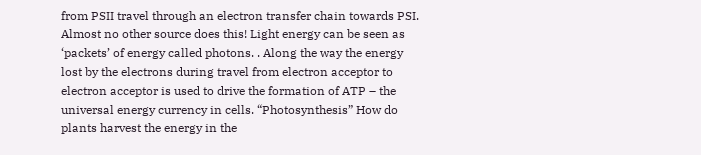from PSII travel through an electron transfer chain towards PSI. Almost no other source does this! Light energy can be seen as ‘packets’ of energy called photons. . Along the way the energy lost by the electrons during travel from electron acceptor to electron acceptor is used to drive the formation of ATP – the universal energy currency in cells. “Photosynthesis” How do plants harvest the energy in the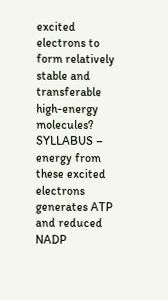excited electrons to form relatively stable and transferable high-energy molecules? SYLLABUS – energy from these excited electrons generates ATP and reduced NADP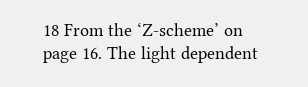18 From the ‘Z-scheme’ on page 16. The light dependent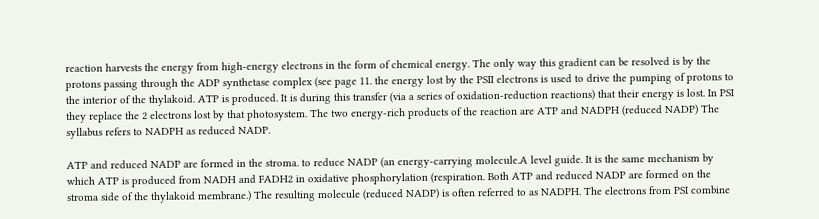reaction harvests the energy from high-energy electrons in the form of chemical energy. The only way this gradient can be resolved is by the protons passing through the ADP synthetase complex (see page 11. the energy lost by the PSII electrons is used to drive the pumping of protons to the interior of the thylakoid. ATP is produced. It is during this transfer (via a series of oxidation-reduction reactions) that their energy is lost. In PSI they replace the 2 electrons lost by that photosystem. The two energy-rich products of the reaction are ATP and NADPH (reduced NADP) The syllabus refers to NADPH as reduced NADP.

ATP and reduced NADP are formed in the stroma. to reduce NADP (an energy-carrying molecule.A level guide. It is the same mechanism by which ATP is produced from NADH and FADH2 in oxidative phosphorylation (respiration. Both ATP and reduced NADP are formed on the stroma side of the thylakoid membrane.) The resulting molecule (reduced NADP) is often referred to as NADPH. The electrons from PSI combine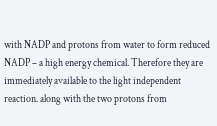with NADP and protons from water to form reduced NADP – a high energy chemical. Therefore they are immediately available to the light independent reaction. along with the two protons from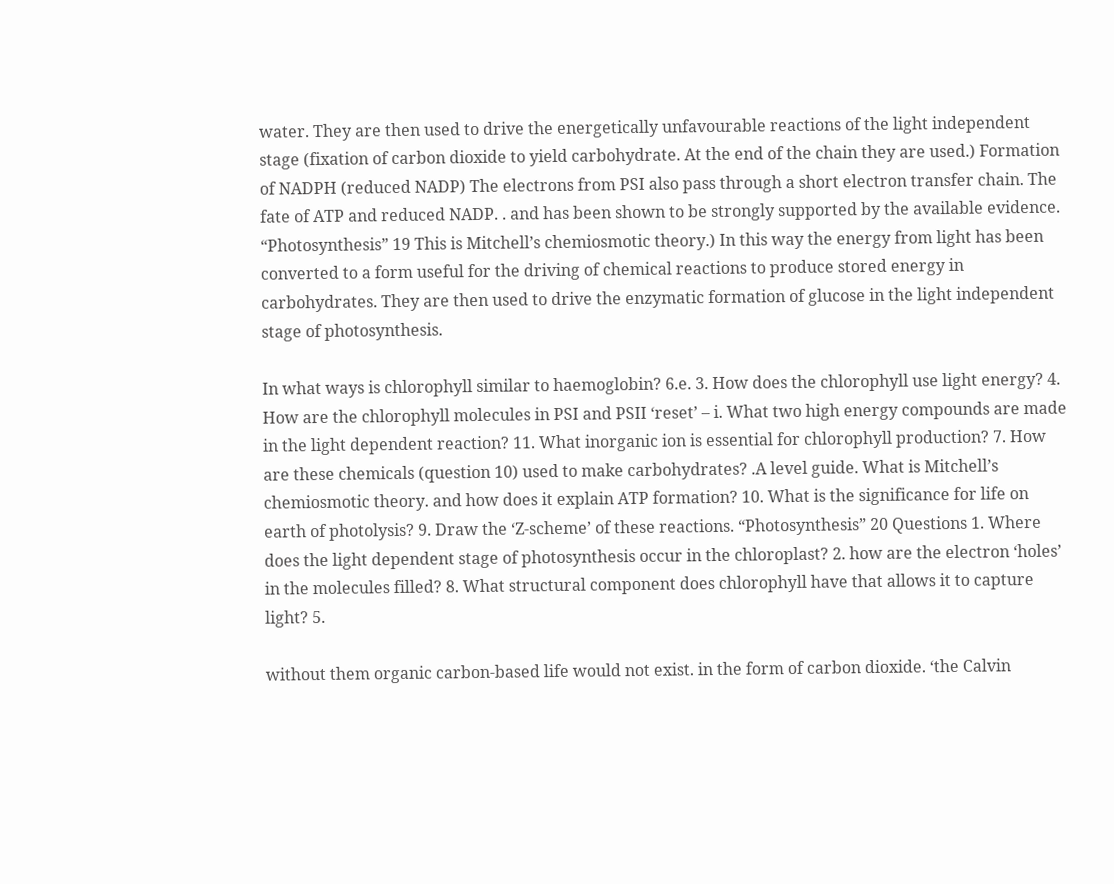water. They are then used to drive the energetically unfavourable reactions of the light independent stage (fixation of carbon dioxide to yield carbohydrate. At the end of the chain they are used.) Formation of NADPH (reduced NADP) The electrons from PSI also pass through a short electron transfer chain. The fate of ATP and reduced NADP. . and has been shown to be strongly supported by the available evidence. “Photosynthesis” 19 This is Mitchell’s chemiosmotic theory.) In this way the energy from light has been converted to a form useful for the driving of chemical reactions to produce stored energy in carbohydrates. They are then used to drive the enzymatic formation of glucose in the light independent stage of photosynthesis.

In what ways is chlorophyll similar to haemoglobin? 6.e. 3. How does the chlorophyll use light energy? 4. How are the chlorophyll molecules in PSI and PSII ‘reset’ – i. What two high energy compounds are made in the light dependent reaction? 11. What inorganic ion is essential for chlorophyll production? 7. How are these chemicals (question 10) used to make carbohydrates? .A level guide. What is Mitchell’s chemiosmotic theory. and how does it explain ATP formation? 10. What is the significance for life on earth of photolysis? 9. Draw the ‘Z-scheme’ of these reactions. “Photosynthesis” 20 Questions 1. Where does the light dependent stage of photosynthesis occur in the chloroplast? 2. how are the electron ‘holes’ in the molecules filled? 8. What structural component does chlorophyll have that allows it to capture light? 5.

without them organic carbon-based life would not exist. in the form of carbon dioxide. ‘the Calvin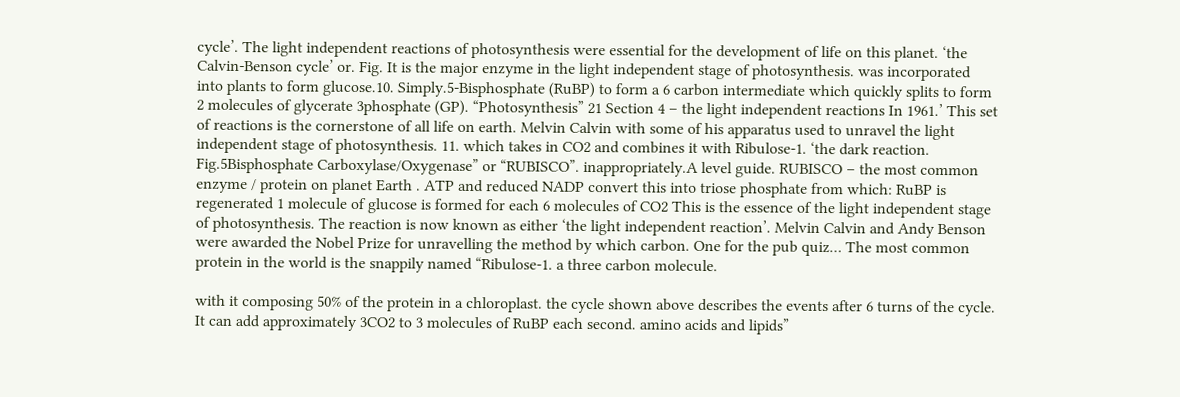cycle’. The light independent reactions of photosynthesis were essential for the development of life on this planet. ‘the Calvin-Benson cycle’ or. Fig. It is the major enzyme in the light independent stage of photosynthesis. was incorporated into plants to form glucose.10. Simply.5-Bisphosphate (RuBP) to form a 6 carbon intermediate which quickly splits to form 2 molecules of glycerate 3phosphate (GP). “Photosynthesis” 21 Section 4 – the light independent reactions In 1961.’ This set of reactions is the cornerstone of all life on earth. Melvin Calvin with some of his apparatus used to unravel the light independent stage of photosynthesis. 11. which takes in CO2 and combines it with Ribulose-1. ‘the dark reaction. Fig.5Bisphosphate Carboxylase/Oxygenase” or “RUBISCO”. inappropriately.A level guide. RUBISCO – the most common enzyme / protein on planet Earth . ATP and reduced NADP convert this into triose phosphate from which: RuBP is regenerated 1 molecule of glucose is formed for each 6 molecules of CO2 This is the essence of the light independent stage of photosynthesis. The reaction is now known as either ‘the light independent reaction’. Melvin Calvin and Andy Benson were awarded the Nobel Prize for unravelling the method by which carbon. One for the pub quiz… The most common protein in the world is the snappily named “Ribulose-1. a three carbon molecule.

with it composing 50% of the protein in a chloroplast. the cycle shown above describes the events after 6 turns of the cycle. It can add approximately 3CO2 to 3 molecules of RuBP each second. amino acids and lipids”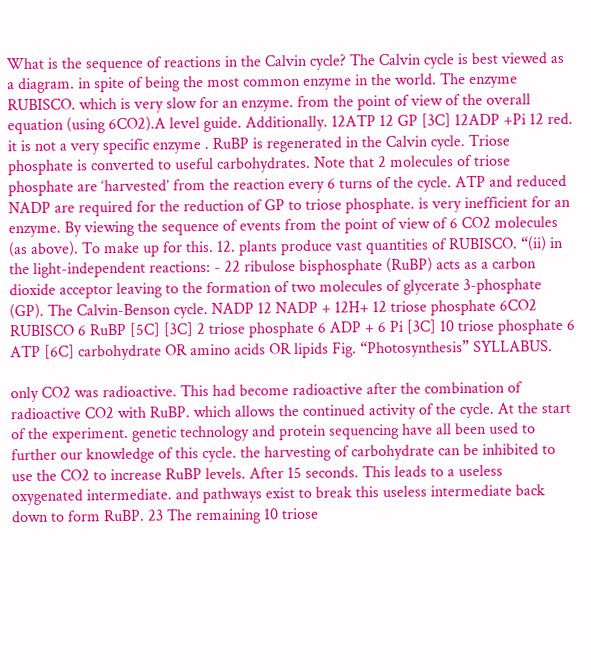What is the sequence of reactions in the Calvin cycle? The Calvin cycle is best viewed as a diagram. in spite of being the most common enzyme in the world. The enzyme RUBISCO. which is very slow for an enzyme. from the point of view of the overall equation (using 6CO2).A level guide. Additionally. 12ATP 12 GP [3C] 12ADP +Pi 12 red. it is not a very specific enzyme . RuBP is regenerated in the Calvin cycle. Triose phosphate is converted to useful carbohydrates. Note that 2 molecules of triose phosphate are ‘harvested’ from the reaction every 6 turns of the cycle. ATP and reduced NADP are required for the reduction of GP to triose phosphate. is very inefficient for an enzyme. By viewing the sequence of events from the point of view of 6 CO2 molecules (as above). To make up for this. 12. plants produce vast quantities of RUBISCO. “(ii) in the light-independent reactions: - 22 ribulose bisphosphate (RuBP) acts as a carbon dioxide acceptor leaving to the formation of two molecules of glycerate 3-phosphate (GP). The Calvin-Benson cycle. NADP 12 NADP + 12H+ 12 triose phosphate 6CO2 RUBISCO 6 RuBP [5C] [3C] 2 triose phosphate 6 ADP + 6 Pi [3C] 10 triose phosphate 6 ATP [6C] carbohydrate OR amino acids OR lipids Fig. “Photosynthesis” SYLLABUS.

only CO2 was radioactive. This had become radioactive after the combination of radioactive CO2 with RuBP. which allows the continued activity of the cycle. At the start of the experiment. genetic technology and protein sequencing have all been used to further our knowledge of this cycle. the harvesting of carbohydrate can be inhibited to use the CO2 to increase RuBP levels. After 15 seconds. This leads to a useless oxygenated intermediate. and pathways exist to break this useless intermediate back down to form RuBP. 23 The remaining 10 triose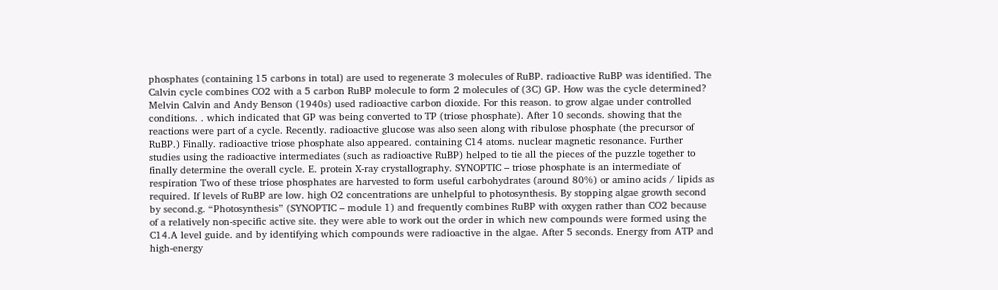phosphates (containing 15 carbons in total) are used to regenerate 3 molecules of RuBP. radioactive RuBP was identified. The Calvin cycle combines CO2 with a 5 carbon RuBP molecule to form 2 molecules of (3C) GP. How was the cycle determined? Melvin Calvin and Andy Benson (1940s) used radioactive carbon dioxide. For this reason. to grow algae under controlled conditions. . which indicated that GP was being converted to TP (triose phosphate). After 10 seconds. showing that the reactions were part of a cycle. Recently. radioactive glucose was also seen along with ribulose phosphate (the precursor of RuBP.) Finally. radioactive triose phosphate also appeared. containing C14 atoms. nuclear magnetic resonance. Further studies using the radioactive intermediates (such as radioactive RuBP) helped to tie all the pieces of the puzzle together to finally determine the overall cycle. E. protein X-ray crystallography. SYNOPTIC – triose phosphate is an intermediate of respiration Two of these triose phosphates are harvested to form useful carbohydrates (around 80%) or amino acids / lipids as required. If levels of RuBP are low. high O2 concentrations are unhelpful to photosynthesis. By stopping algae growth second by second.g. “Photosynthesis” (SYNOPTIC – module 1) and frequently combines RuBP with oxygen rather than CO2 because of a relatively non-specific active site. they were able to work out the order in which new compounds were formed using the C14.A level guide. and by identifying which compounds were radioactive in the algae. After 5 seconds. Energy from ATP and high-energy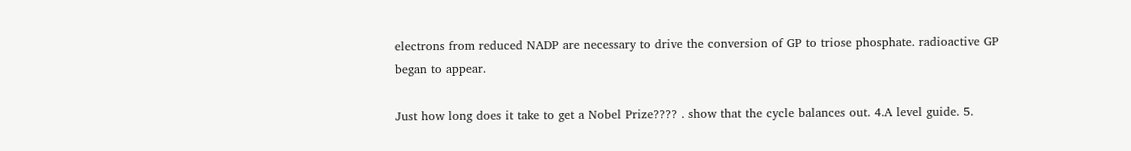electrons from reduced NADP are necessary to drive the conversion of GP to triose phosphate. radioactive GP began to appear.

Just how long does it take to get a Nobel Prize???? . show that the cycle balances out. 4.A level guide. 5.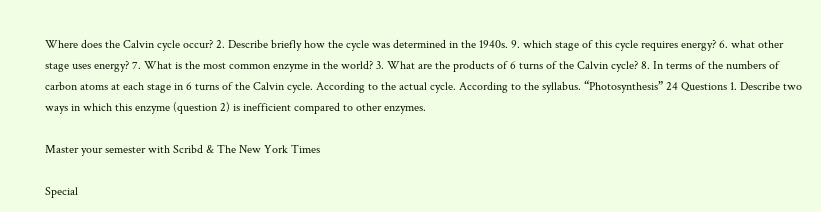Where does the Calvin cycle occur? 2. Describe briefly how the cycle was determined in the 1940s. 9. which stage of this cycle requires energy? 6. what other stage uses energy? 7. What is the most common enzyme in the world? 3. What are the products of 6 turns of the Calvin cycle? 8. In terms of the numbers of carbon atoms at each stage in 6 turns of the Calvin cycle. According to the actual cycle. According to the syllabus. “Photosynthesis” 24 Questions 1. Describe two ways in which this enzyme (question 2) is inefficient compared to other enzymes.

Master your semester with Scribd & The New York Times

Special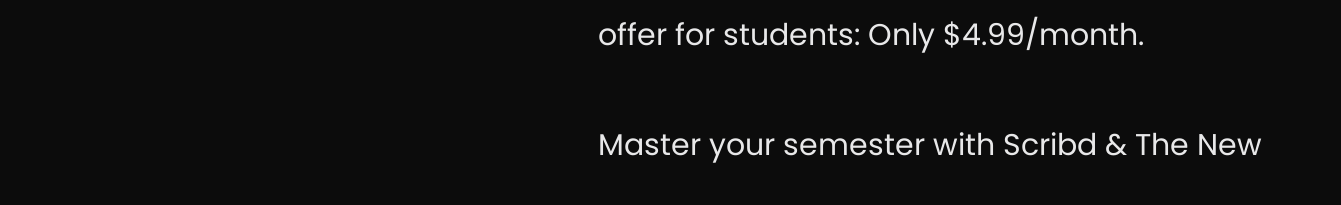offer for students: Only $4.99/month.

Master your semester with Scribd & The New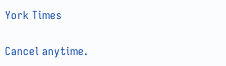York Times

Cancel anytime.